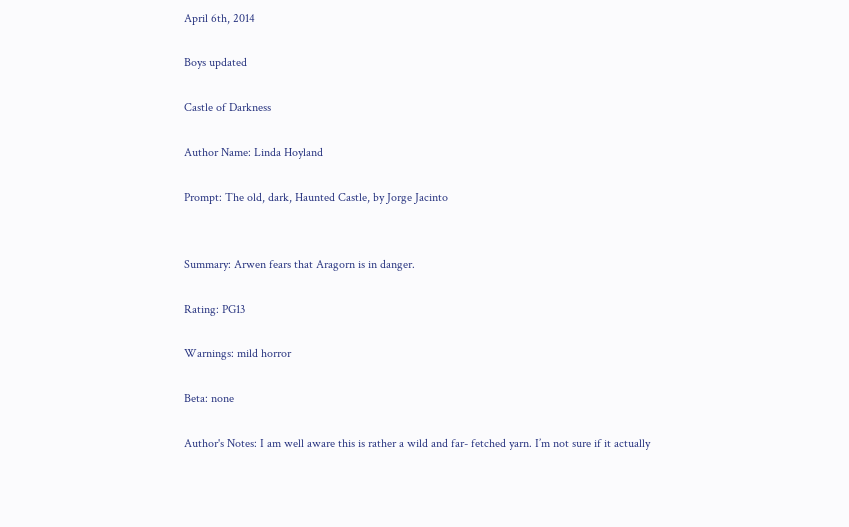April 6th, 2014

Boys updated

Castle of Darkness

Author Name: Linda Hoyland

Prompt: The old, dark, Haunted Castle, by Jorge Jacinto


Summary: Arwen fears that Aragorn is in danger.

Rating: PG13

Warnings: mild horror

Beta: none

Author's Notes: I am well aware this is rather a wild and far- fetched yarn. I’m not sure if it actually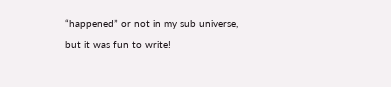“happened” or not in my sub universe, but it was fun to write!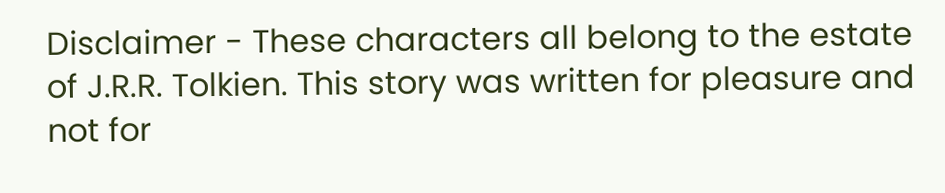Disclaimer - These characters all belong to the estate of J.R.R. Tolkien. This story was written for pleasure and not for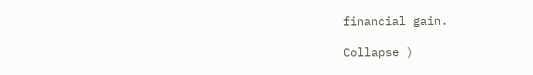financial gain.

Collapse )